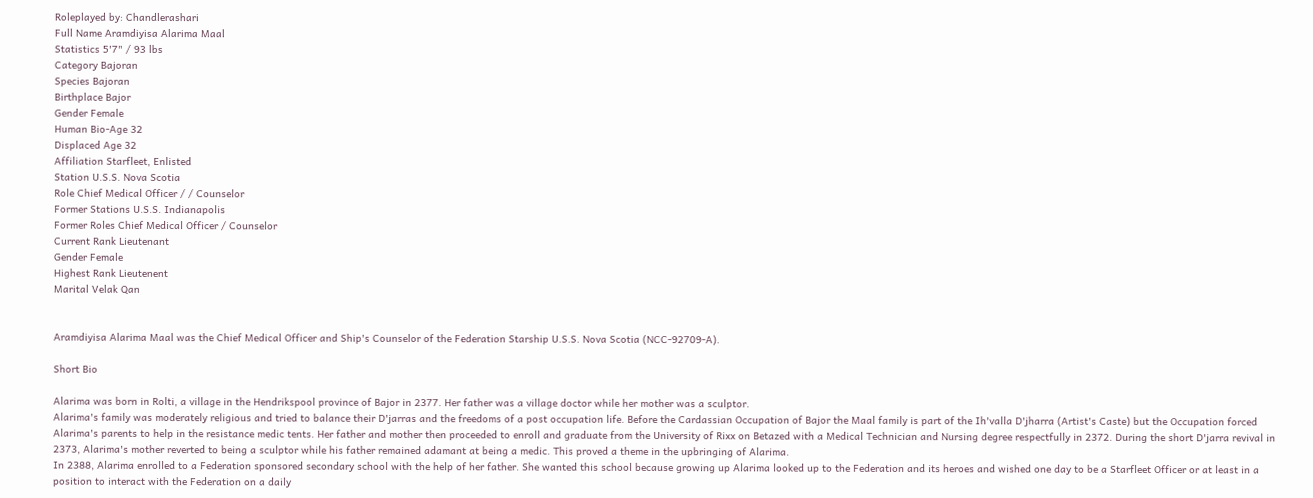Roleplayed by: Chandlerashari
Full Name Aramdiyisa Alarima Maal
Statistics 5'7" / 93 lbs
Category Bajoran
Species Bajoran
Birthplace Bajor
Gender Female
Human Bio-Age 32
Displaced Age 32
Affiliation Starfleet, Enlisted
Station U.S.S. Nova Scotia
Role Chief Medical Officer / / Counselor
Former Stations U.S.S. Indianapolis
Former Roles Chief Medical Officer / Counselor
Current Rank Lieutenant
Gender Female
Highest Rank Lieutenent
Marital Velak Qan


Aramdiyisa Alarima Maal was the Chief Medical Officer and Ship's Counselor of the Federation Starship U.S.S. Nova Scotia (NCC-92709-A).

Short Bio

Alarima was born in Rolti, a village in the Hendrikspool province of Bajor in 2377. Her father was a village doctor while her mother was a sculptor.
Alarima's family was moderately religious and tried to balance their D'jarras and the freedoms of a post occupation life. Before the Cardassian Occupation of Bajor the Maal family is part of the Ih'valla D'jharra (Artist's Caste) but the Occupation forced Alarima's parents to help in the resistance medic tents. Her father and mother then proceeded to enroll and graduate from the University of Rixx on Betazed with a Medical Technician and Nursing degree respectfully in 2372. During the short D'jarra revival in 2373, Alarima's mother reverted to being a sculptor while his father remained adamant at being a medic. This proved a theme in the upbringing of Alarima.
In 2388, Alarima enrolled to a Federation sponsored secondary school with the help of her father. She wanted this school because growing up Alarima looked up to the Federation and its heroes and wished one day to be a Starfleet Officer or at least in a position to interact with the Federation on a daily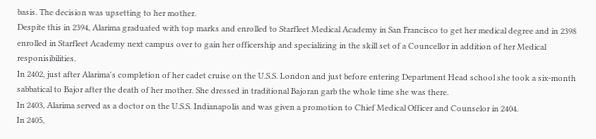basis. The decision was upsetting to her mother.
Despite this in 2394, Alarima graduated with top marks and enrolled to Starfleet Medical Academy in San Francisco to get her medical degree and in 2398 enrolled in Starfleet Academy next campus over to gain her officership and specializing in the skill set of a Councellor in addition of her Medical responisibilities.
In 2402, just after Alarima's completion of her cadet cruise on the U.S.S. London and just before entering Department Head school she took a six-month sabbatical to Bajor after the death of her mother. She dressed in traditional Bajoran garb the whole time she was there.
In 2403, Alarima served as a doctor on the U.S.S. Indianapolis and was given a promotion to Chief Medical Officer and Counselor in 2404.
In 2405,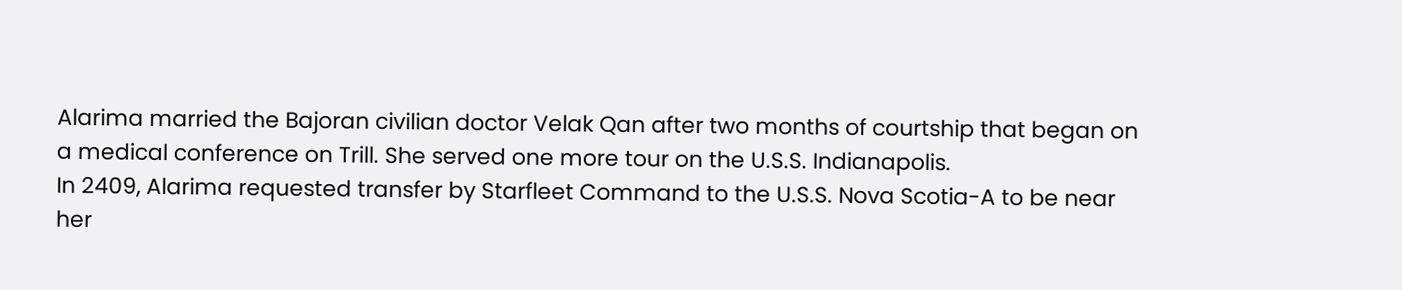Alarima married the Bajoran civilian doctor Velak Qan after two months of courtship that began on a medical conference on Trill. She served one more tour on the U.S.S. Indianapolis.
In 2409, Alarima requested transfer by Starfleet Command to the U.S.S. Nova Scotia-A to be near her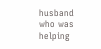husband who was helping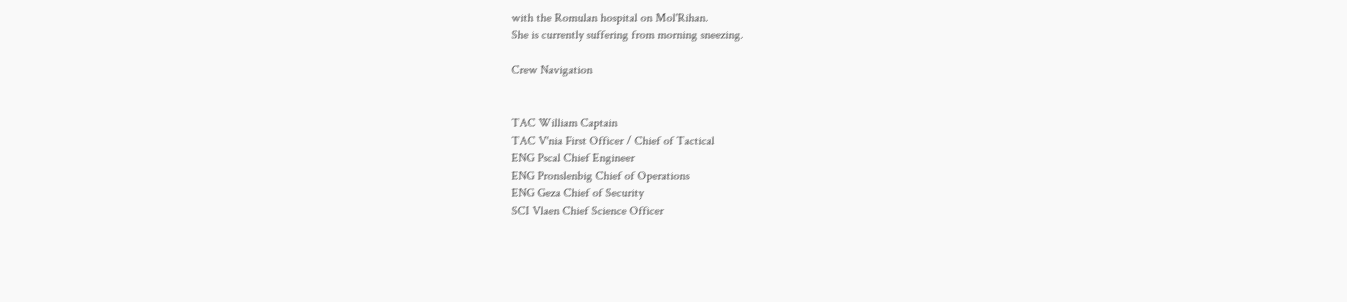with the Romulan hospital on Mol'Rihan.
She is currently suffering from morning sneezing.

Crew Navigation


TAC William Captain
TAC V'nia First Officer / Chief of Tactical
ENG Pscal Chief Engineer
ENG Pronslenbig Chief of Operations
ENG Geza Chief of Security
SCI Vlaen Chief Science Officer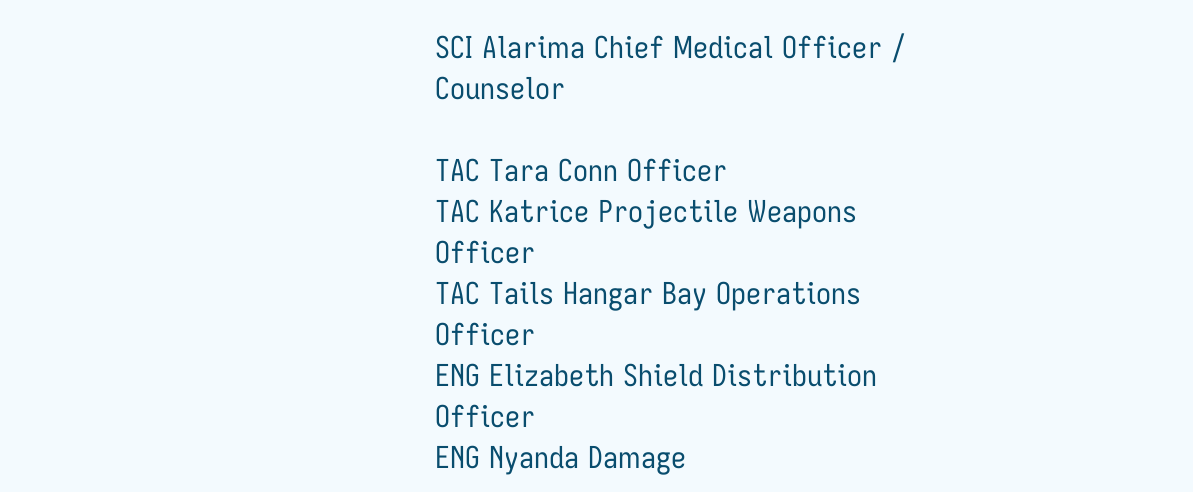SCI Alarima Chief Medical Officer / Counselor

TAC Tara Conn Officer
TAC Katrice Projectile Weapons Officer
TAC Tails Hangar Bay Operations Officer
ENG Elizabeth Shield Distribution Officer
ENG Nyanda Damage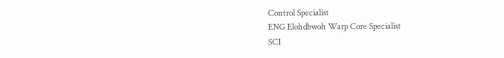Control Specialist
ENG Elohdbwoh Warp Core Specialist
SCI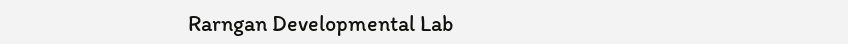Rarngan Developmental Lab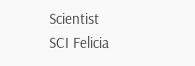Scientist
SCI Felicia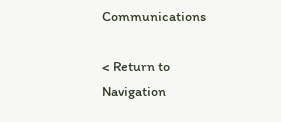Communications

< Return to Navigation